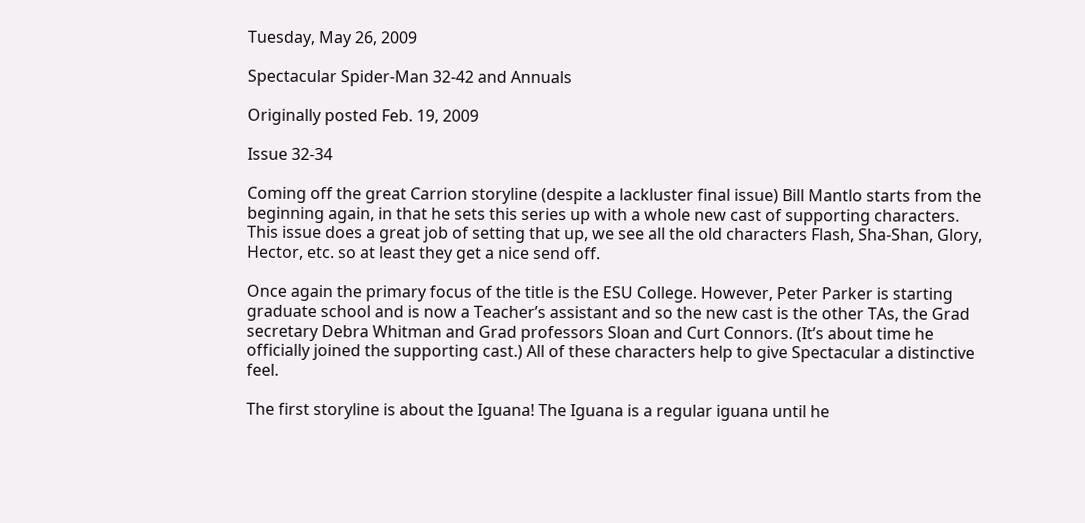Tuesday, May 26, 2009

Spectacular Spider-Man 32-42 and Annuals

Originally posted Feb. 19, 2009

Issue 32-34

Coming off the great Carrion storyline (despite a lackluster final issue) Bill Mantlo starts from the beginning again, in that he sets this series up with a whole new cast of supporting characters. This issue does a great job of setting that up, we see all the old characters Flash, Sha-Shan, Glory, Hector, etc. so at least they get a nice send off.

Once again the primary focus of the title is the ESU College. However, Peter Parker is starting graduate school and is now a Teacher’s assistant and so the new cast is the other TAs, the Grad secretary Debra Whitman and Grad professors Sloan and Curt Connors. (It’s about time he officially joined the supporting cast.) All of these characters help to give Spectacular a distinctive feel.

The first storyline is about the Iguana! The Iguana is a regular iguana until he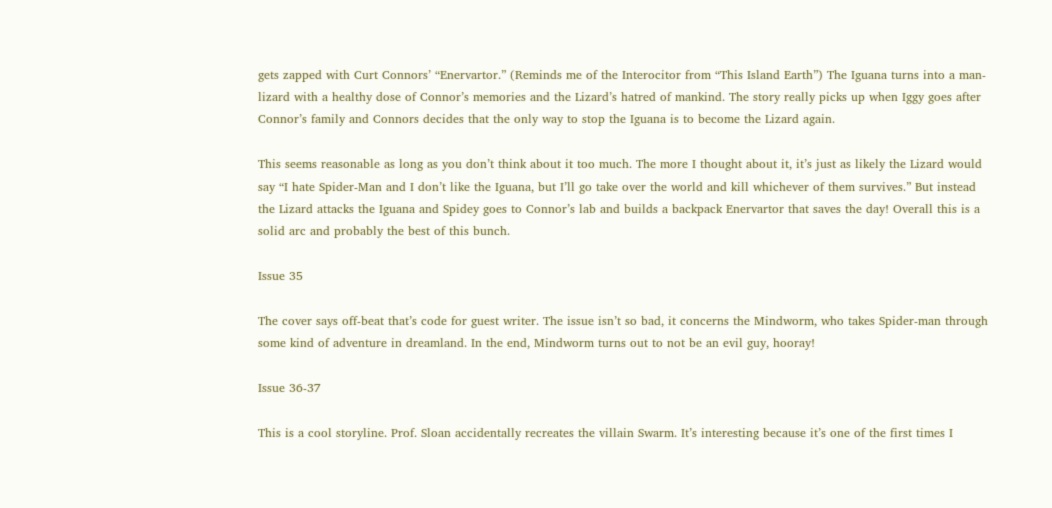gets zapped with Curt Connors’ “Enervartor.” (Reminds me of the Interocitor from “This Island Earth”) The Iguana turns into a man-lizard with a healthy dose of Connor’s memories and the Lizard’s hatred of mankind. The story really picks up when Iggy goes after Connor’s family and Connors decides that the only way to stop the Iguana is to become the Lizard again.

This seems reasonable as long as you don’t think about it too much. The more I thought about it, it’s just as likely the Lizard would say “I hate Spider-Man and I don’t like the Iguana, but I’ll go take over the world and kill whichever of them survives.” But instead the Lizard attacks the Iguana and Spidey goes to Connor’s lab and builds a backpack Enervartor that saves the day! Overall this is a solid arc and probably the best of this bunch.

Issue 35

The cover says off-beat that’s code for guest writer. The issue isn’t so bad, it concerns the Mindworm, who takes Spider-man through some kind of adventure in dreamland. In the end, Mindworm turns out to not be an evil guy, hooray!

Issue 36-37

This is a cool storyline. Prof. Sloan accidentally recreates the villain Swarm. It’s interesting because it’s one of the first times I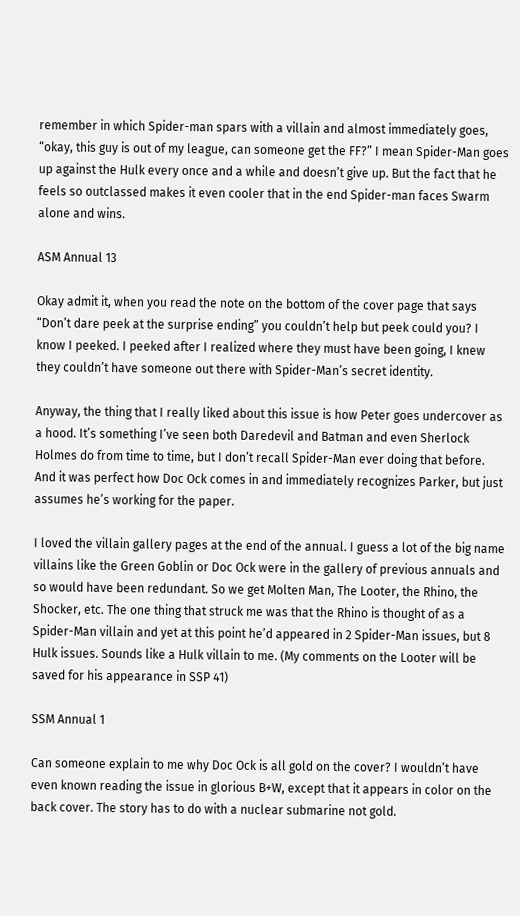remember in which Spider-man spars with a villain and almost immediately goes, “okay, this guy is out of my league, can someone get the FF?” I mean Spider-Man goes up against the Hulk every once and a while and doesn’t give up. But the fact that he feels so outclassed makes it even cooler that in the end Spider-man faces Swarm alone and wins.

ASM Annual 13

Okay admit it, when you read the note on the bottom of the cover page that says “Don’t dare peek at the surprise ending” you couldn’t help but peek could you? I know I peeked. I peeked after I realized where they must have been going, I knew they couldn’t have someone out there with Spider-Man’s secret identity.

Anyway, the thing that I really liked about this issue is how Peter goes undercover as a hood. It’s something I’ve seen both Daredevil and Batman and even Sherlock Holmes do from time to time, but I don’t recall Spider-Man ever doing that before. And it was perfect how Doc Ock comes in and immediately recognizes Parker, but just assumes he’s working for the paper.

I loved the villain gallery pages at the end of the annual. I guess a lot of the big name villains like the Green Goblin or Doc Ock were in the gallery of previous annuals and so would have been redundant. So we get Molten Man, The Looter, the Rhino, the Shocker, etc. The one thing that struck me was that the Rhino is thought of as a Spider-Man villain and yet at this point he’d appeared in 2 Spider-Man issues, but 8 Hulk issues. Sounds like a Hulk villain to me. (My comments on the Looter will be saved for his appearance in SSP 41)

SSM Annual 1

Can someone explain to me why Doc Ock is all gold on the cover? I wouldn’t have even known reading the issue in glorious B+W, except that it appears in color on the back cover. The story has to do with a nuclear submarine not gold.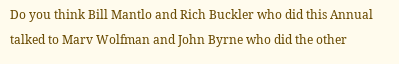Do you think Bill Mantlo and Rich Buckler who did this Annual talked to Marv Wolfman and John Byrne who did the other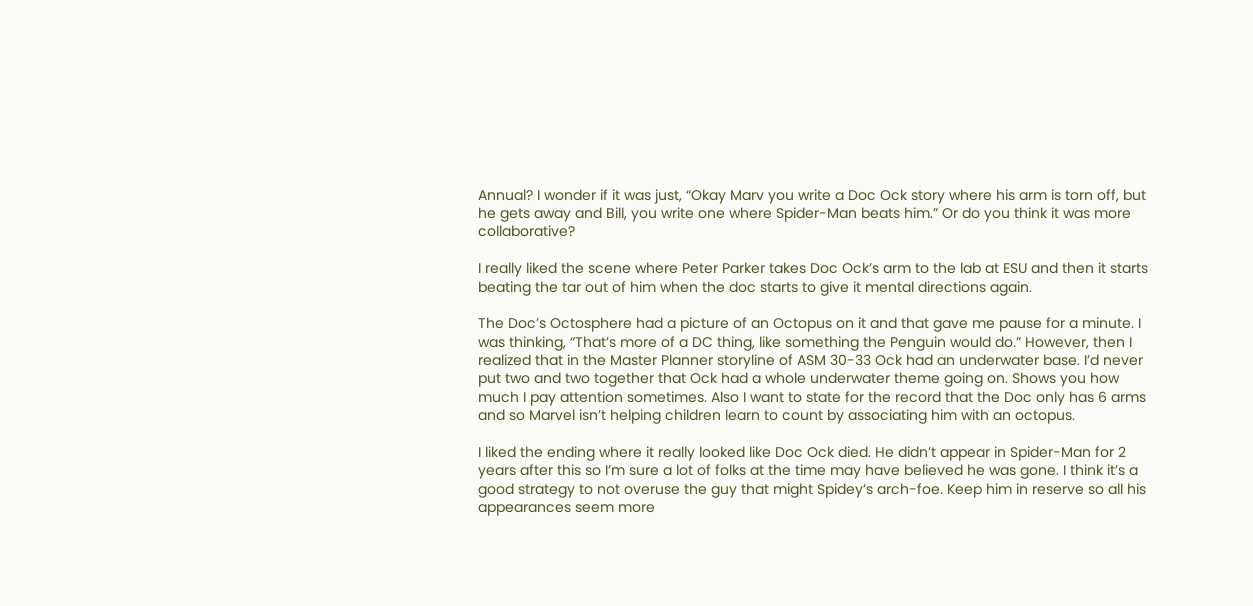Annual? I wonder if it was just, “Okay Marv you write a Doc Ock story where his arm is torn off, but he gets away and Bill, you write one where Spider-Man beats him.” Or do you think it was more collaborative?

I really liked the scene where Peter Parker takes Doc Ock’s arm to the lab at ESU and then it starts beating the tar out of him when the doc starts to give it mental directions again.

The Doc’s Octosphere had a picture of an Octopus on it and that gave me pause for a minute. I was thinking, “That’s more of a DC thing, like something the Penguin would do.” However, then I realized that in the Master Planner storyline of ASM 30-33 Ock had an underwater base. I’d never put two and two together that Ock had a whole underwater theme going on. Shows you how much I pay attention sometimes. Also I want to state for the record that the Doc only has 6 arms and so Marvel isn’t helping children learn to count by associating him with an octopus.

I liked the ending where it really looked like Doc Ock died. He didn’t appear in Spider-Man for 2 years after this so I’m sure a lot of folks at the time may have believed he was gone. I think it’s a good strategy to not overuse the guy that might Spidey’s arch-foe. Keep him in reserve so all his appearances seem more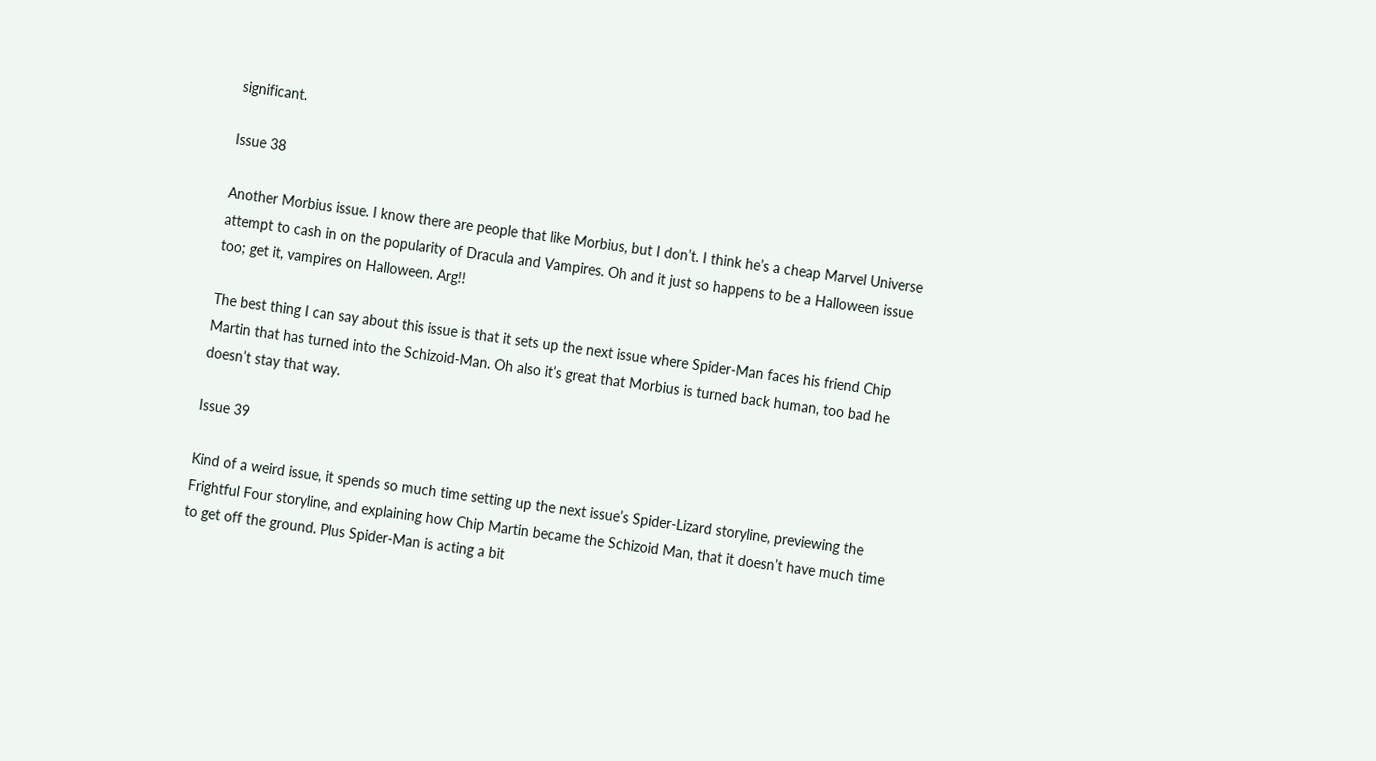significant.

Issue 38

Another Morbius issue. I know there are people that like Morbius, but I don’t. I think he’s a cheap Marvel Universe attempt to cash in on the popularity of Dracula and Vampires. Oh and it just so happens to be a Halloween issue too; get it, vampires on Halloween. Arg!!

The best thing I can say about this issue is that it sets up the next issue where Spider-Man faces his friend Chip Martin that has turned into the Schizoid-Man. Oh also it’s great that Morbius is turned back human, too bad he doesn’t stay that way.

Issue 39

Kind of a weird issue, it spends so much time setting up the next issue’s Spider-Lizard storyline, previewing the Frightful Four storyline, and explaining how Chip Martin became the Schizoid Man, that it doesn’t have much time to get off the ground. Plus Spider-Man is acting a bit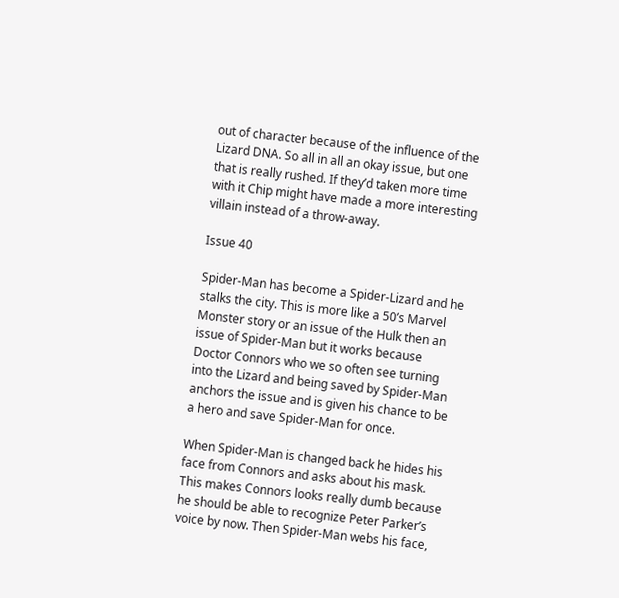out of character because of the influence of the Lizard DNA. So all in all an okay issue, but one that is really rushed. If they’d taken more time with it Chip might have made a more interesting villain instead of a throw-away.

Issue 40

Spider-Man has become a Spider-Lizard and he stalks the city. This is more like a 50’s Marvel Monster story or an issue of the Hulk then an issue of Spider-Man but it works because Doctor Connors who we so often see turning into the Lizard and being saved by Spider-Man anchors the issue and is given his chance to be a hero and save Spider-Man for once.

When Spider-Man is changed back he hides his face from Connors and asks about his mask. This makes Connors looks really dumb because he should be able to recognize Peter Parker’s voice by now. Then Spider-Man webs his face,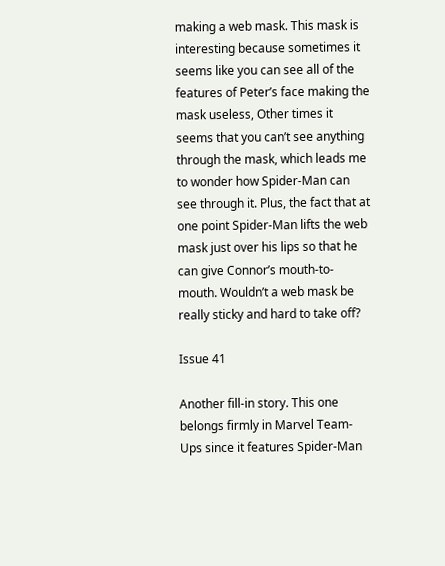making a web mask. This mask is interesting because sometimes it seems like you can see all of the features of Peter’s face making the mask useless, Other times it seems that you can’t see anything through the mask, which leads me to wonder how Spider-Man can see through it. Plus, the fact that at one point Spider-Man lifts the web mask just over his lips so that he can give Connor’s mouth-to-mouth. Wouldn’t a web mask be really sticky and hard to take off?

Issue 41

Another fill-in story. This one belongs firmly in Marvel Team-Ups since it features Spider-Man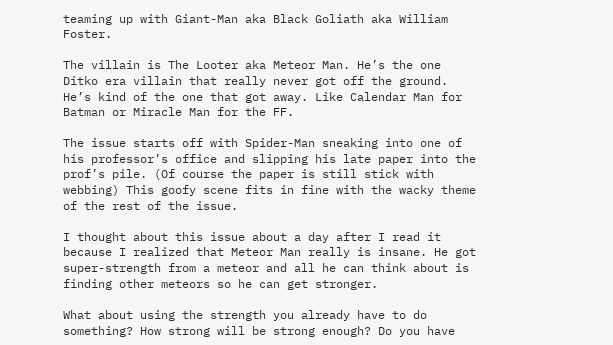teaming up with Giant-Man aka Black Goliath aka William Foster.

The villain is The Looter aka Meteor Man. He’s the one Ditko era villain that really never got off the ground. He’s kind of the one that got away. Like Calendar Man for Batman or Miracle Man for the FF.

The issue starts off with Spider-Man sneaking into one of his professor’s office and slipping his late paper into the prof’s pile. (Of course the paper is still stick with webbing) This goofy scene fits in fine with the wacky theme of the rest of the issue.

I thought about this issue about a day after I read it because I realized that Meteor Man really is insane. He got super-strength from a meteor and all he can think about is finding other meteors so he can get stronger.

What about using the strength you already have to do something? How strong will be strong enough? Do you have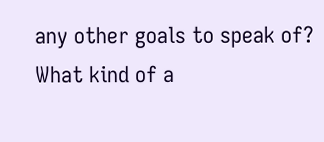any other goals to speak of? What kind of a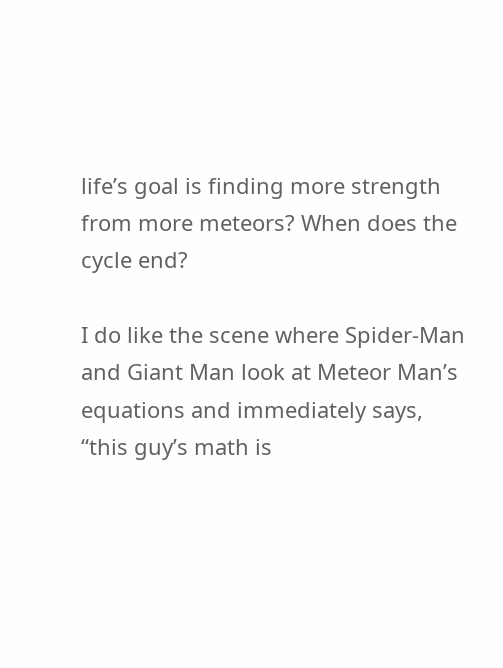life’s goal is finding more strength from more meteors? When does the cycle end?

I do like the scene where Spider-Man and Giant Man look at Meteor Man’s equations and immediately says, “this guy’s math is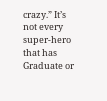crazy.” It’s not every super-hero that has Graduate or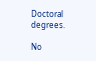Doctoral degrees.

No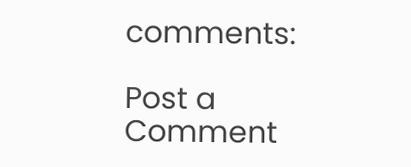comments:

Post a Comment